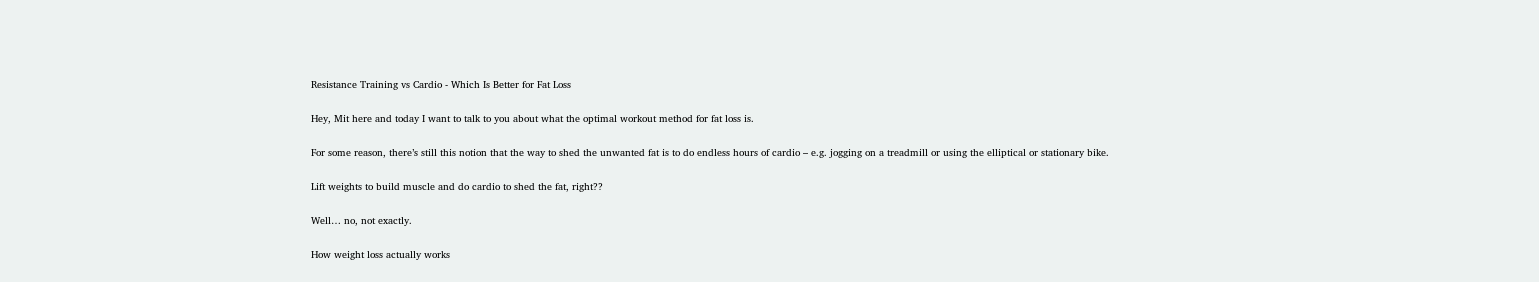Resistance Training vs Cardio - Which Is Better for Fat Loss

Hey, Mit here and today I want to talk to you about what the optimal workout method for fat loss is.

For some reason, there’s still this notion that the way to shed the unwanted fat is to do endless hours of cardio – e.g. jogging on a treadmill or using the elliptical or stationary bike.

Lift weights to build muscle and do cardio to shed the fat, right??

Well… no, not exactly.

How weight loss actually works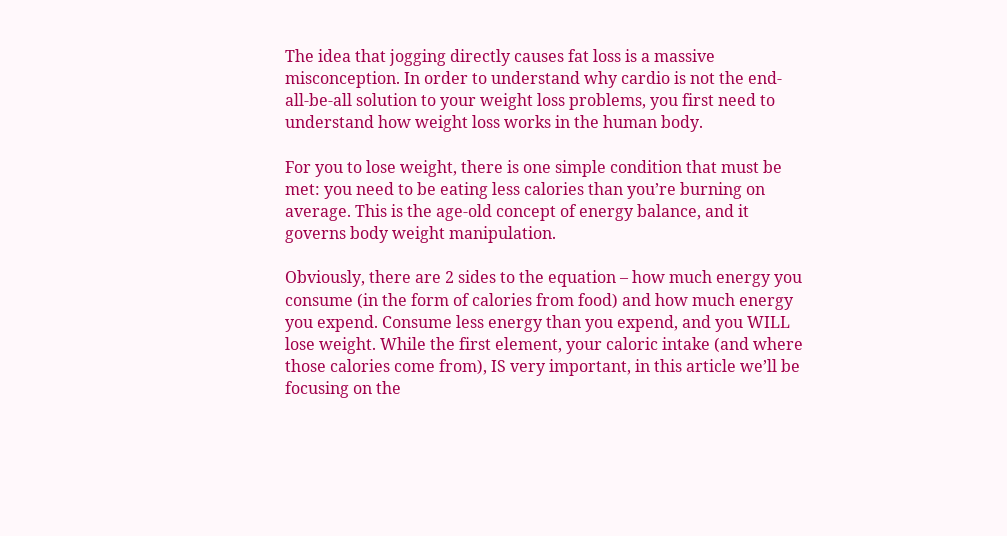The idea that jogging directly causes fat loss is a massive misconception. In order to understand why cardio is not the end-all-be-all solution to your weight loss problems, you first need to understand how weight loss works in the human body.

For you to lose weight, there is one simple condition that must be met: you need to be eating less calories than you’re burning on average. This is the age-old concept of energy balance, and it governs body weight manipulation.

Obviously, there are 2 sides to the equation – how much energy you consume (in the form of calories from food) and how much energy you expend. Consume less energy than you expend, and you WILL lose weight. While the first element, your caloric intake (and where those calories come from), IS very important, in this article we’ll be focusing on the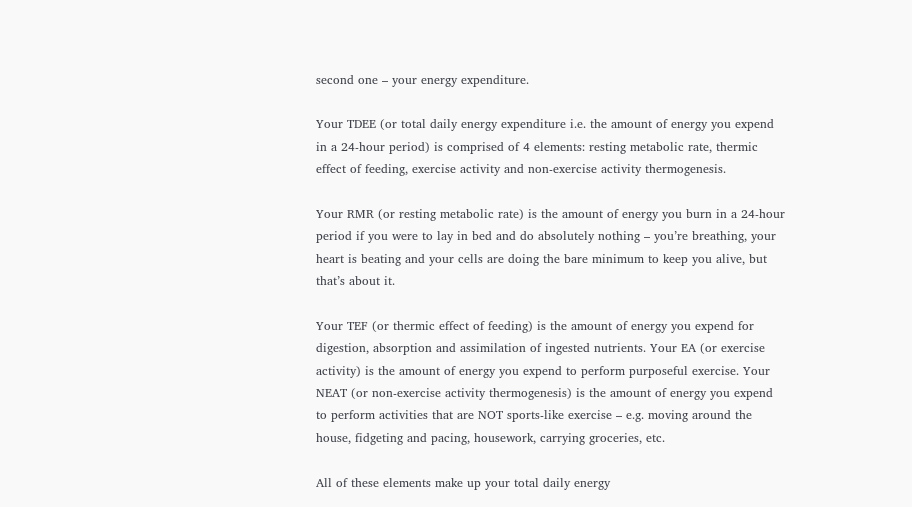second one – your energy expenditure.

Your TDEE (or total daily energy expenditure i.e. the amount of energy you expend in a 24-hour period) is comprised of 4 elements: resting metabolic rate, thermic effect of feeding, exercise activity and non-exercise activity thermogenesis.

Your RMR (or resting metabolic rate) is the amount of energy you burn in a 24-hour period if you were to lay in bed and do absolutely nothing – you’re breathing, your heart is beating and your cells are doing the bare minimum to keep you alive, but that’s about it.

Your TEF (or thermic effect of feeding) is the amount of energy you expend for digestion, absorption and assimilation of ingested nutrients. Your EA (or exercise activity) is the amount of energy you expend to perform purposeful exercise. Your NEAT (or non-exercise activity thermogenesis) is the amount of energy you expend to perform activities that are NOT sports-like exercise – e.g. moving around the house, fidgeting and pacing, housework, carrying groceries, etc.

All of these elements make up your total daily energy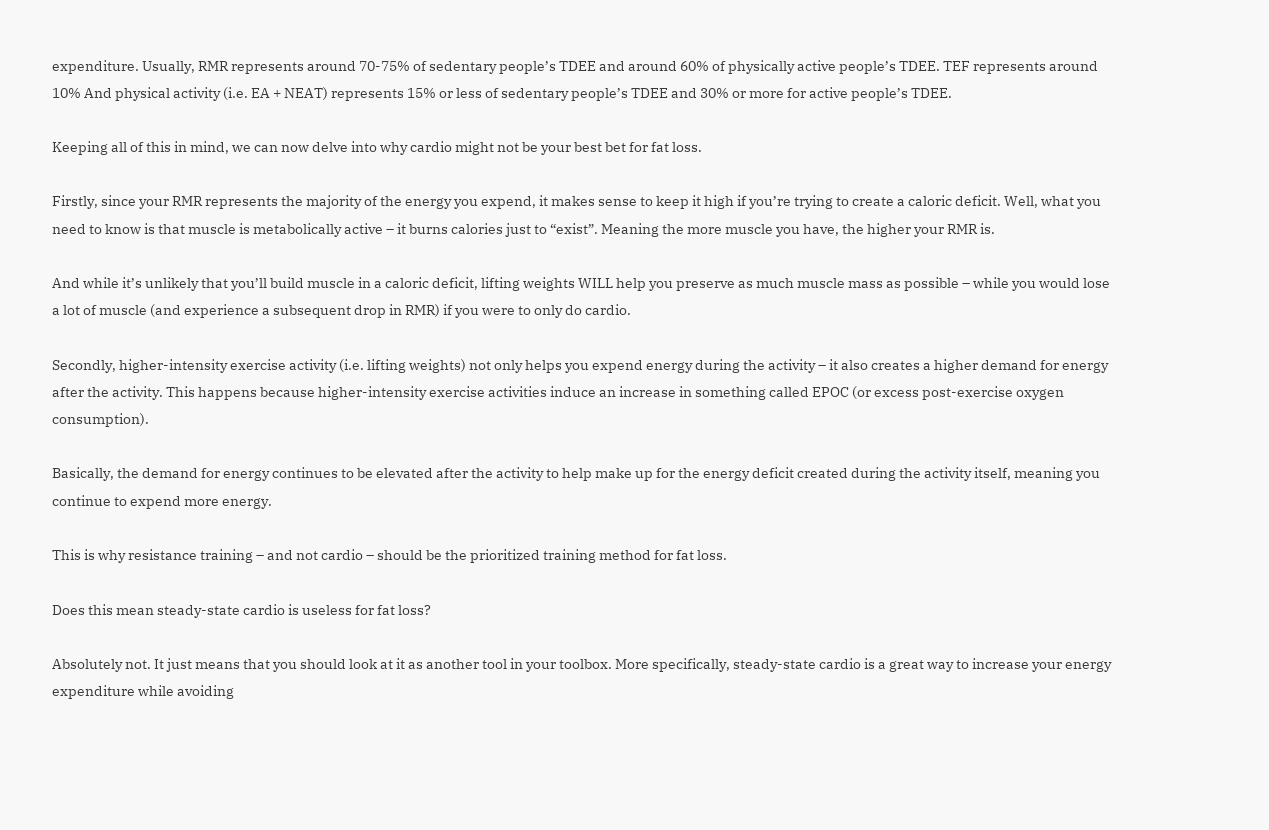expenditure. Usually, RMR represents around 70-75% of sedentary people’s TDEE and around 60% of physically active people’s TDEE. TEF represents around 10% And physical activity (i.e. EA + NEAT) represents 15% or less of sedentary people’s TDEE and 30% or more for active people’s TDEE.

Keeping all of this in mind, we can now delve into why cardio might not be your best bet for fat loss.

Firstly, since your RMR represents the majority of the energy you expend, it makes sense to keep it high if you’re trying to create a caloric deficit. Well, what you need to know is that muscle is metabolically active – it burns calories just to “exist”. Meaning the more muscle you have, the higher your RMR is.

And while it’s unlikely that you’ll build muscle in a caloric deficit, lifting weights WILL help you preserve as much muscle mass as possible – while you would lose a lot of muscle (and experience a subsequent drop in RMR) if you were to only do cardio.

Secondly, higher-intensity exercise activity (i.e. lifting weights) not only helps you expend energy during the activity – it also creates a higher demand for energy after the activity. This happens because higher-intensity exercise activities induce an increase in something called EPOC (or excess post-exercise oxygen consumption).

Basically, the demand for energy continues to be elevated after the activity to help make up for the energy deficit created during the activity itself, meaning you continue to expend more energy.

This is why resistance training – and not cardio – should be the prioritized training method for fat loss.

Does this mean steady-state cardio is useless for fat loss?

Absolutely not. It just means that you should look at it as another tool in your toolbox. More specifically, steady-state cardio is a great way to increase your energy expenditure while avoiding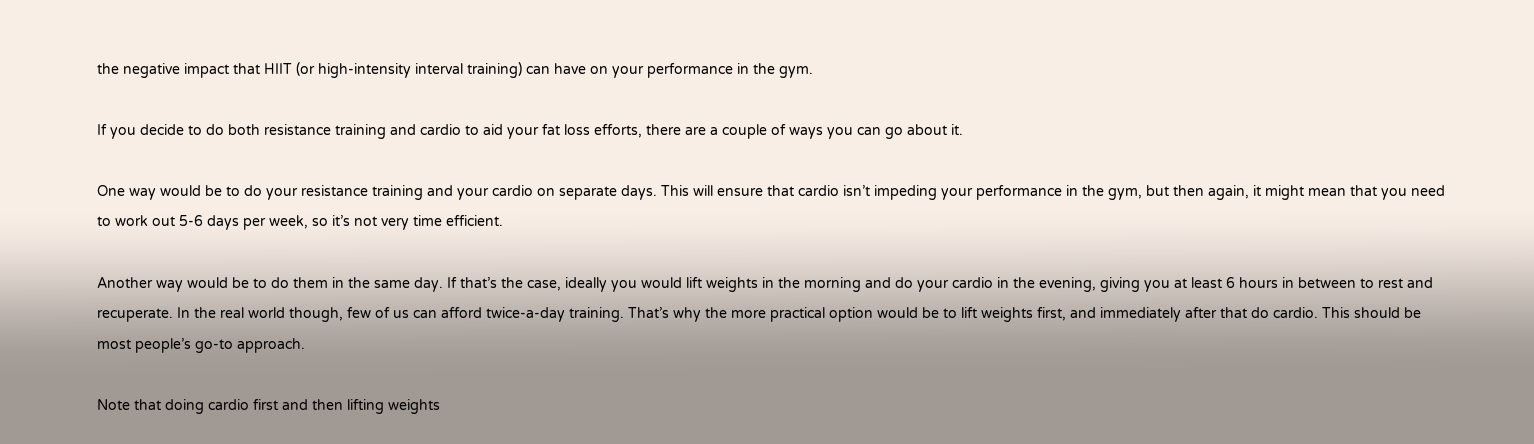the negative impact that HIIT (or high-intensity interval training) can have on your performance in the gym.

If you decide to do both resistance training and cardio to aid your fat loss efforts, there are a couple of ways you can go about it.

One way would be to do your resistance training and your cardio on separate days. This will ensure that cardio isn’t impeding your performance in the gym, but then again, it might mean that you need to work out 5-6 days per week, so it’s not very time efficient.

Another way would be to do them in the same day. If that’s the case, ideally you would lift weights in the morning and do your cardio in the evening, giving you at least 6 hours in between to rest and recuperate. In the real world though, few of us can afford twice-a-day training. That’s why the more practical option would be to lift weights first, and immediately after that do cardio. This should be most people’s go-to approach.

Note that doing cardio first and then lifting weights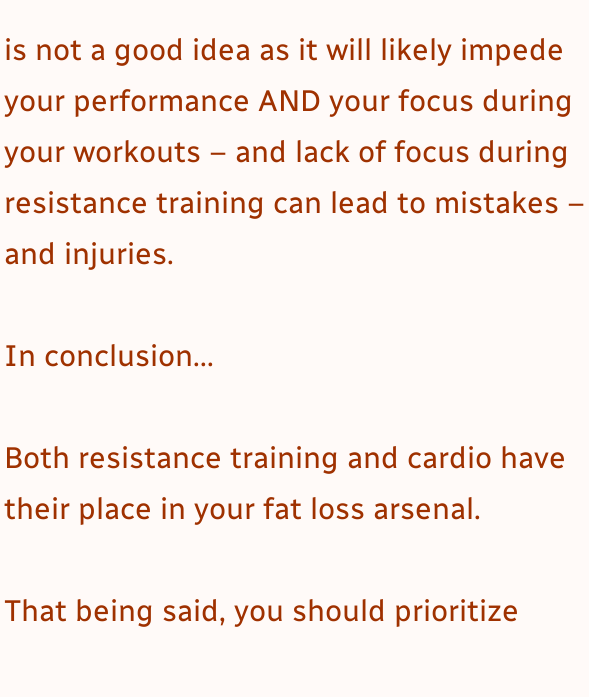is not a good idea as it will likely impede your performance AND your focus during your workouts – and lack of focus during resistance training can lead to mistakes – and injuries.

In conclusion...

Both resistance training and cardio have their place in your fat loss arsenal.

That being said, you should prioritize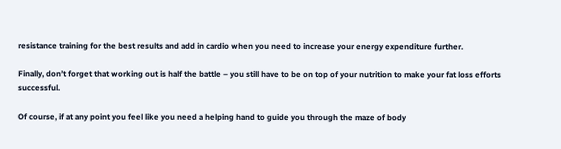resistance training for the best results and add in cardio when you need to increase your energy expenditure further.

Finally, don’t forget that working out is half the battle – you still have to be on top of your nutrition to make your fat loss efforts successful.

Of course, if at any point you feel like you need a helping hand to guide you through the maze of body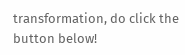transformation, do click the button below!